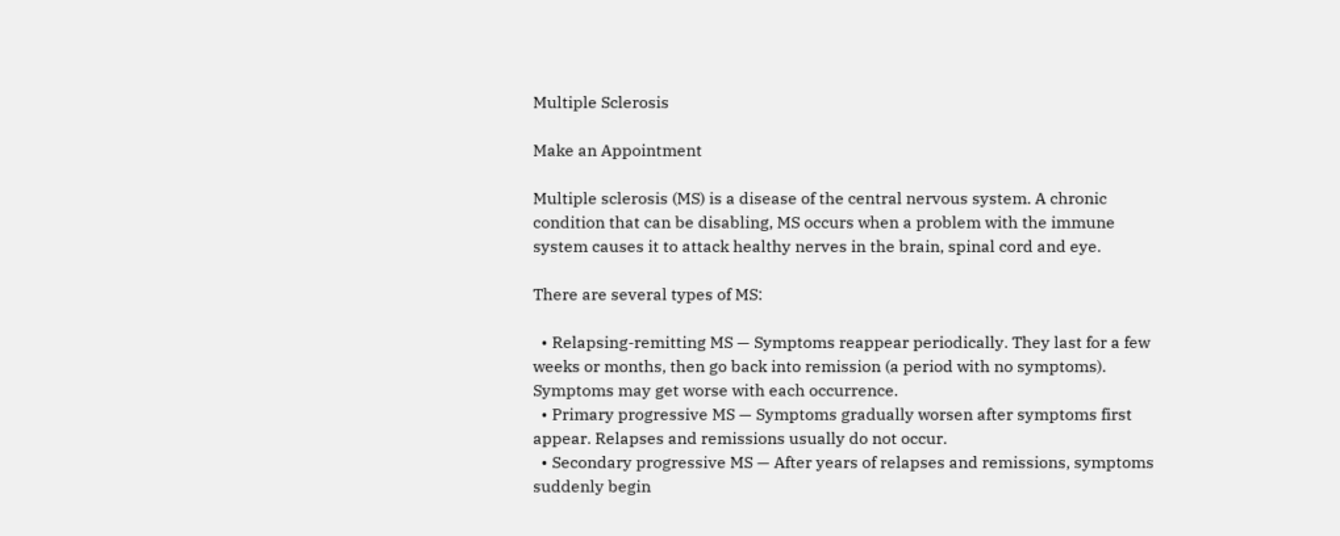Multiple Sclerosis

Make an Appointment

Multiple sclerosis (MS) is a disease of the central nervous system. A chronic condition that can be disabling, MS occurs when a problem with the immune system causes it to attack healthy nerves in the brain, spinal cord and eye.

There are several types of MS:

  • Relapsing-remitting MS — Symptoms reappear periodically. They last for a few weeks or months, then go back into remission (a period with no symptoms). Symptoms may get worse with each occurrence.
  • Primary progressive MS — Symptoms gradually worsen after symptoms first appear. Relapses and remissions usually do not occur.
  • Secondary progressive MS — After years of relapses and remissions, symptoms suddenly begin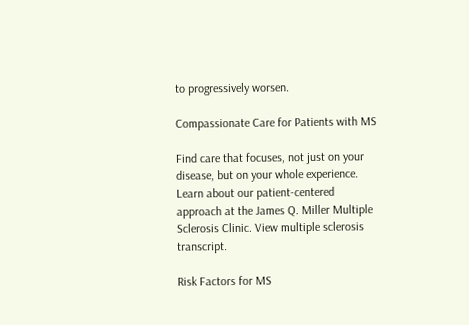to progressively worsen.

Compassionate Care for Patients with MS

Find care that focuses, not just on your disease, but on your whole experience. Learn about our patient-centered approach at the James Q. Miller Multiple Sclerosis Clinic. View multiple sclerosis transcript.

Risk Factors for MS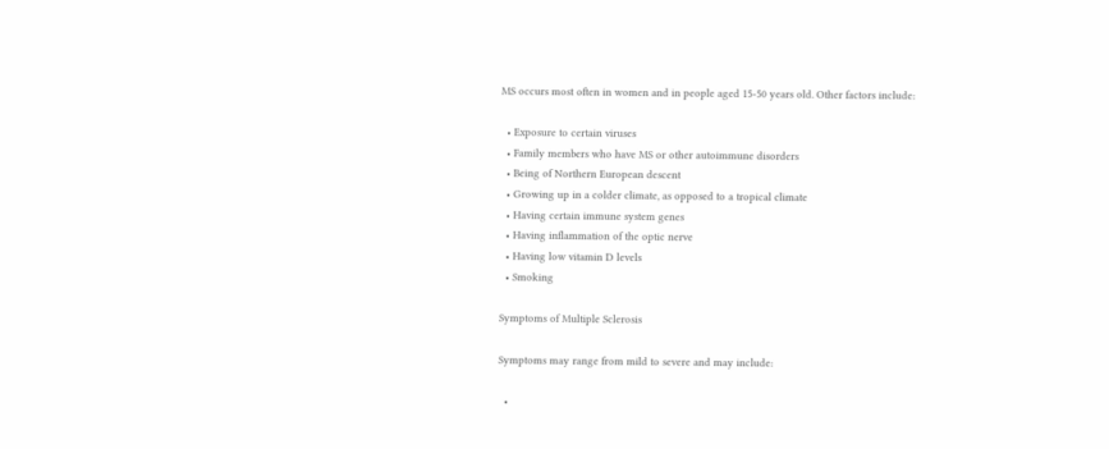MS occurs most often in women and in people aged 15-50 years old. Other factors include:

  • Exposure to certain viruses
  • Family members who have MS or other autoimmune disorders
  • Being of Northern European descent
  • Growing up in a colder climate, as opposed to a tropical climate
  • Having certain immune system genes
  • Having inflammation of the optic nerve
  • Having low vitamin D levels
  • Smoking

Symptoms of Multiple Sclerosis

Symptoms may range from mild to severe and may include:

  •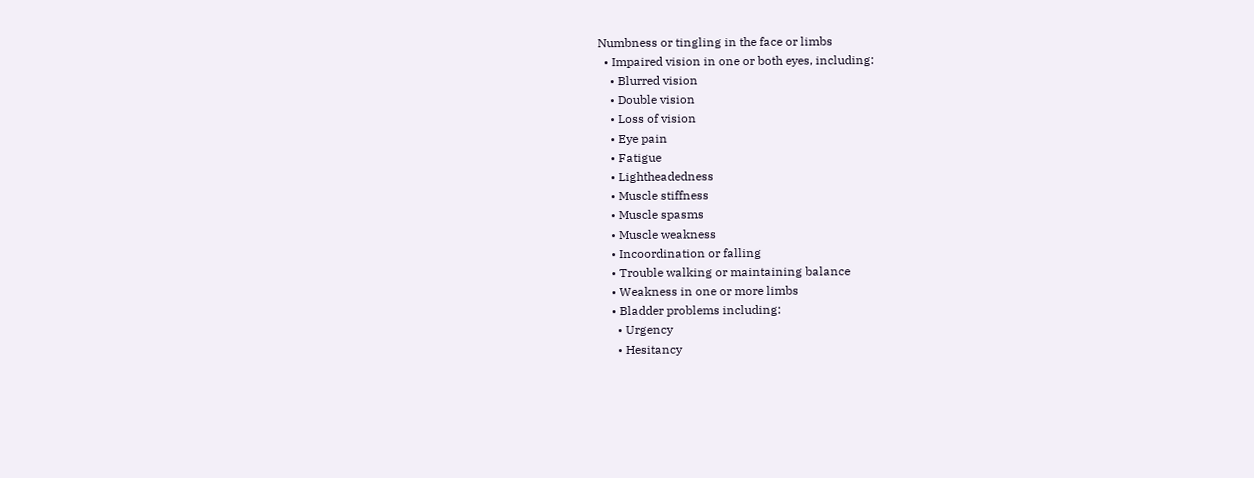Numbness or tingling in the face or limbs
  • Impaired vision in one or both eyes, including:
    • Blurred vision
    • Double vision
    • Loss of vision
    • Eye pain
    • Fatigue
    • Lightheadedness
    • Muscle stiffness
    • Muscle spasms
    • Muscle weakness
    • Incoordination or falling
    • Trouble walking or maintaining balance
    • Weakness in one or more limbs
    • Bladder problems including:
      • Urgency
      • Hesitancy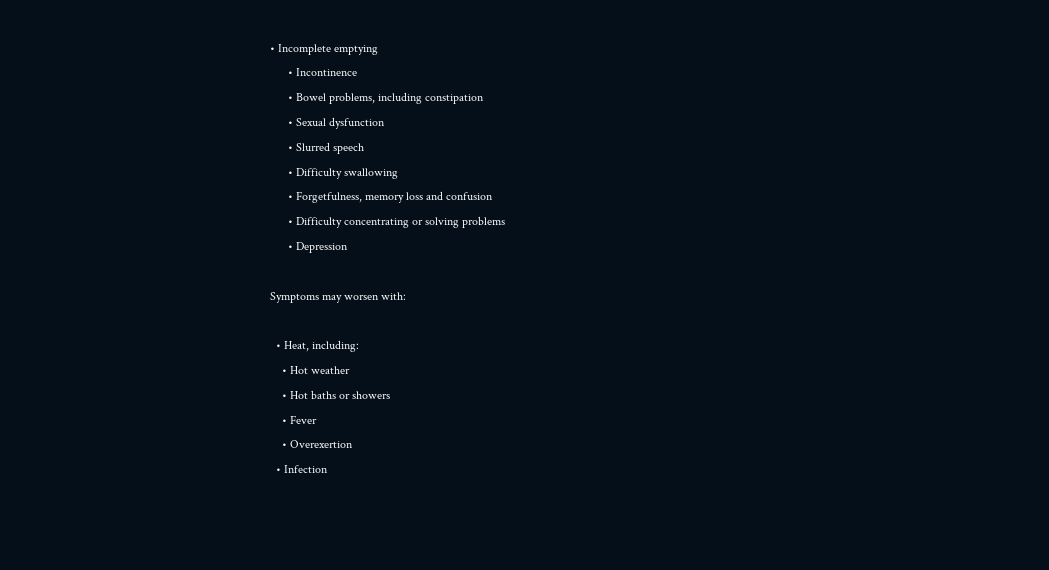• Incomplete emptying
      • Incontinence
      • Bowel problems, including constipation
      • Sexual dysfunction
      • Slurred speech
      • Difficulty swallowing
      • Forgetfulness, memory loss and confusion
      • Difficulty concentrating or solving problems
      • Depression

Symptoms may worsen with:

  • Heat, including:
    • Hot weather
    • Hot baths or showers
    • Fever
    • Overexertion
  • Infection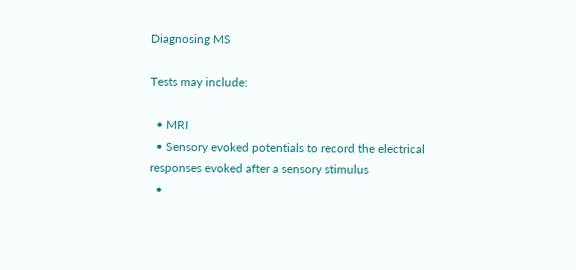Diagnosing MS

Tests may include:

  • MRI
  • Sensory evoked potentials to record the electrical responses evoked after a sensory stimulus
  •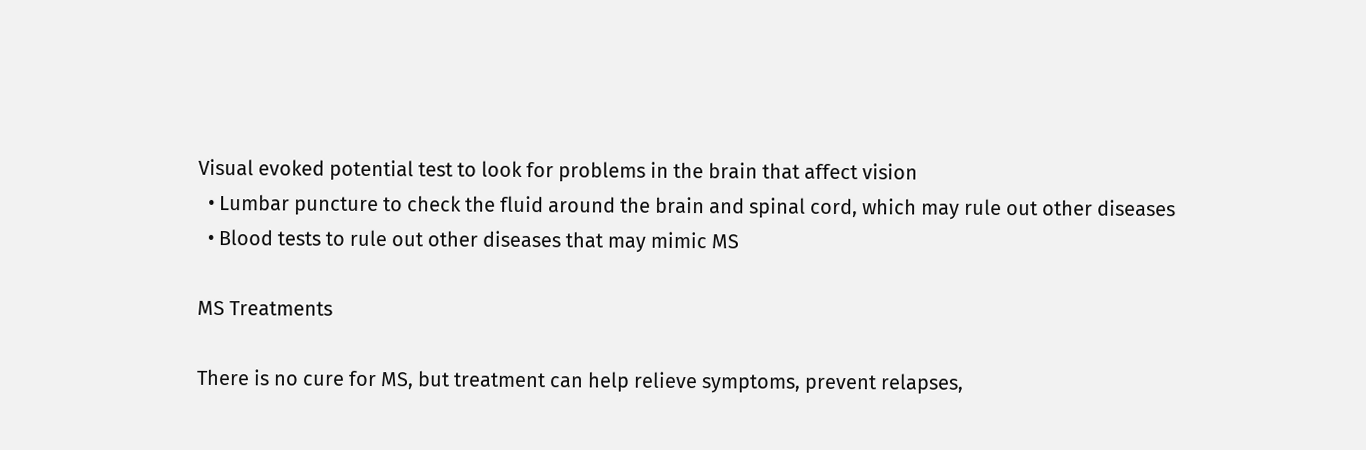Visual evoked potential test to look for problems in the brain that affect vision
  • Lumbar puncture to check the fluid around the brain and spinal cord, which may rule out other diseases
  • Blood tests to rule out other diseases that may mimic MS

MS Treatments

There is no cure for MS, but treatment can help relieve symptoms, prevent relapses,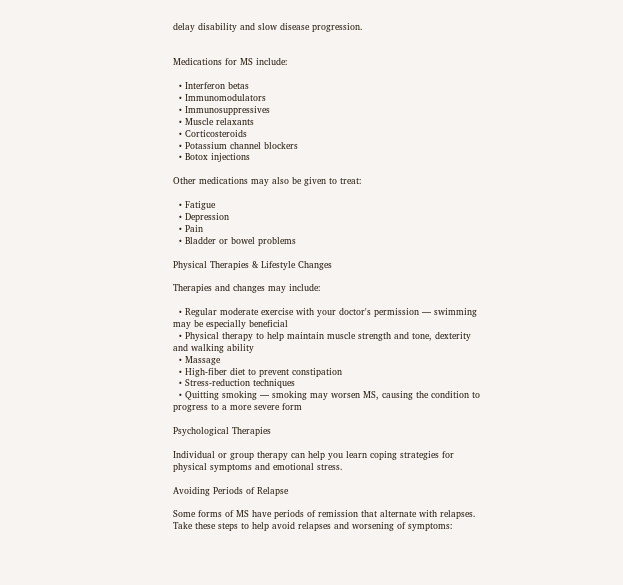delay disability and slow disease progression.


Medications for MS include:

  • Interferon betas
  • Immunomodulators
  • Immunosuppressives
  • Muscle relaxants
  • Corticosteroids
  • Potassium channel blockers
  • Botox injections

Other medications may also be given to treat:

  • Fatigue
  • Depression
  • Pain
  • Bladder or bowel problems

Physical Therapies & Lifestyle Changes

Therapies and changes may include:

  • Regular moderate exercise with your doctor's permission — swimming may be especially beneficial
  • Physical therapy to help maintain muscle strength and tone, dexterity and walking ability
  • Massage
  • High-fiber diet to prevent constipation
  • Stress-reduction techniques
  • Quitting smoking — smoking may worsen MS, causing the condition to progress to a more severe form

Psychological Therapies

Individual or group therapy can help you learn coping strategies for physical symptoms and emotional stress.

Avoiding Periods of Relapse

Some forms of MS have periods of remission that alternate with relapses. Take these steps to help avoid relapses and worsening of symptoms: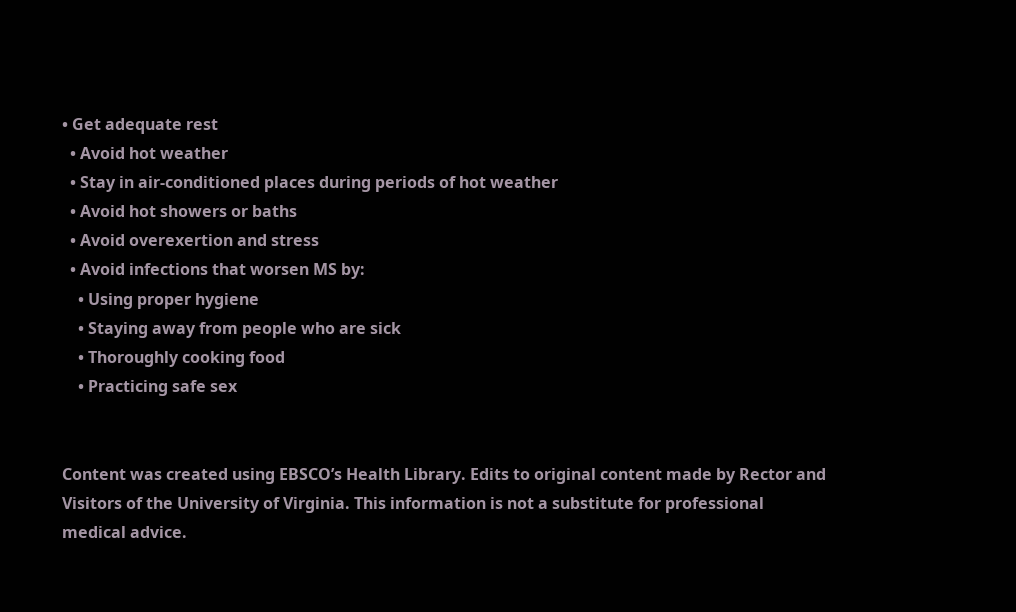• Get adequate rest
  • Avoid hot weather
  • Stay in air-conditioned places during periods of hot weather
  • Avoid hot showers or baths
  • Avoid overexertion and stress
  • Avoid infections that worsen MS by:
    • Using proper hygiene
    • Staying away from people who are sick
    • Thoroughly cooking food
    • Practicing safe sex


Content was created using EBSCO’s Health Library. Edits to original content made by Rector and Visitors of the University of Virginia. This information is not a substitute for professional medical advice.